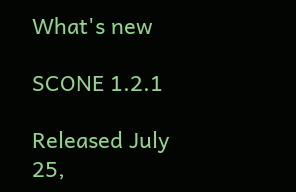What's new

SCONE 1.2.1

Released July 25,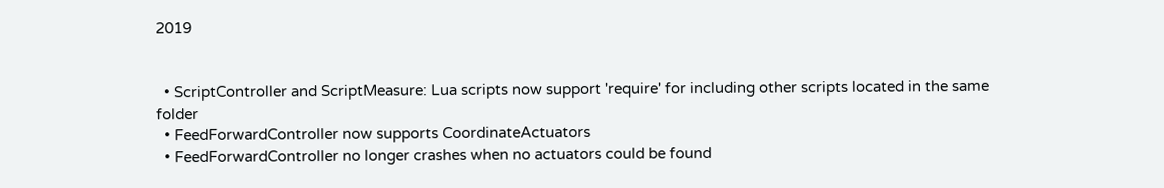2019


  • ScriptController and ScriptMeasure: Lua scripts now support 'require' for including other scripts located in the same folder
  • FeedForwardController now supports CoordinateActuators
  • FeedForwardController no longer crashes when no actuators could be found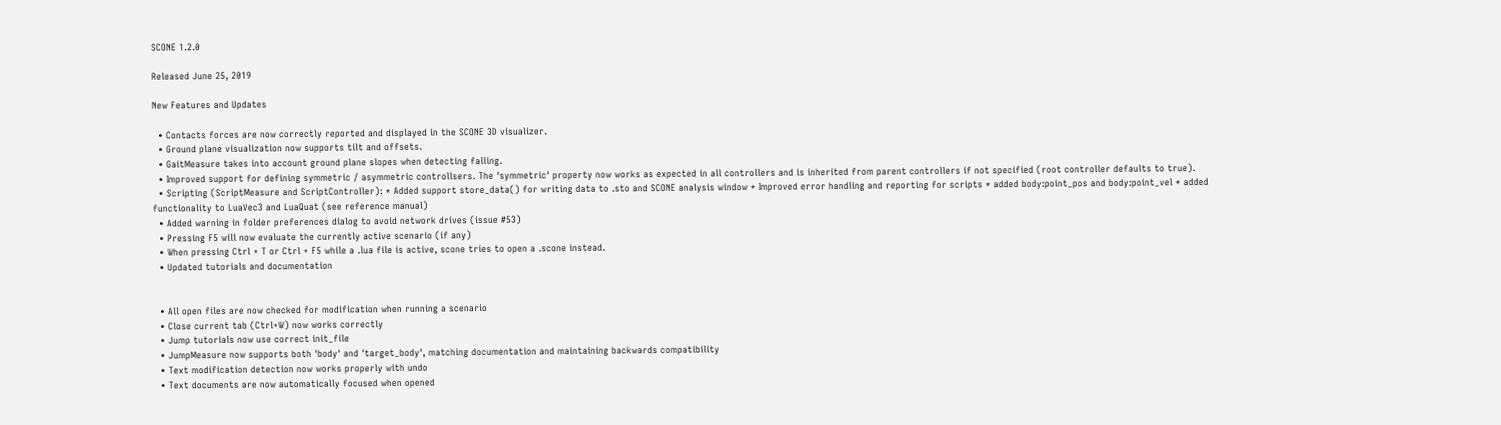SCONE 1.2.0

Released June 25, 2019

New Features and Updates

  • Contacts forces are now correctly reported and displayed in the SCONE 3D visualizer.
  • Ground plane visualization now supports tilt and offsets.
  • GaitMeasure takes into account ground plane slopes when detecting falling.
  • Improved support for defining symmetric / asymmetric controllsers. The 'symmetric' property now works as expected in all controllers and is inherited from parent controllers if not specified (root controller defaults to true).
  • Scripting (ScriptMeasure and ScriptController): * Added support store_data() for writing data to .sto and SCONE analysis window * Improved error handling and reporting for scripts * added body:point_pos and body:point_vel * added functionality to LuaVec3 and LuaQuat (see reference manual)
  • Added warning in folder preferences dialog to avoid network drives (issue #53)
  • Pressing F5 will now evaluate the currently active scenario (if any)
  • When pressing Ctrl + T or Ctrl + F5 while a .lua file is active, scone tries to open a .scone instead.
  • Updated tutorials and documentation


  • All open files are now checked for modification when running a scenario
  • Close current tab (Ctrl+W) now works correctly
  • Jump tutorials now use correct init_file
  • JumpMeasure now supports both 'body' and 'target_body', matching documentation and maintaining backwards compatibility
  • Text modification detection now works properly with undo
  • Text documents are now automatically focused when opened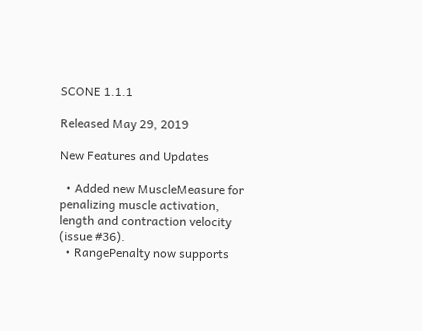SCONE 1.1.1

Released May 29, 2019

New Features and Updates

  • Added new MuscleMeasure for penalizing muscle activation, length and contraction velocity (issue #36).
  • RangePenalty now supports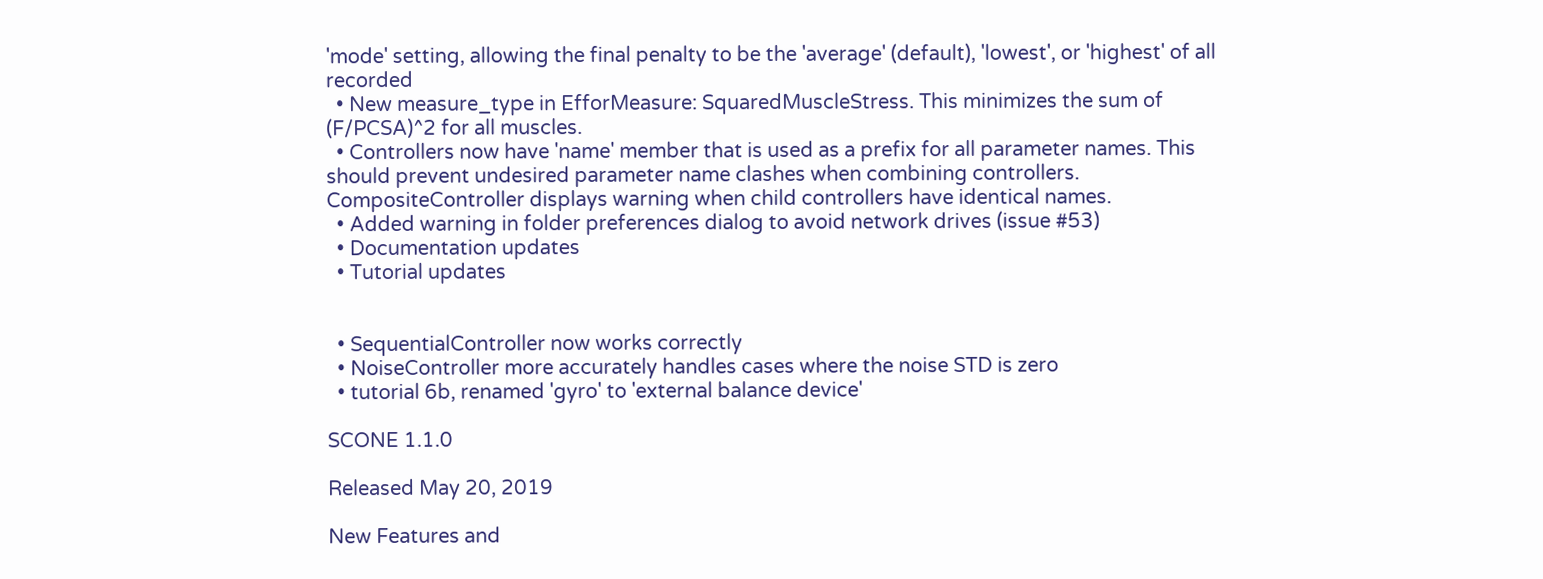'mode' setting, allowing the final penalty to be the 'average' (default), 'lowest', or 'highest' of all recorded
  • New measure_type in EfforMeasure: SquaredMuscleStress. This minimizes the sum of (F/PCSA)^2 for all muscles.
  • Controllers now have 'name' member that is used as a prefix for all parameter names. This should prevent undesired parameter name clashes when combining controllers. CompositeController displays warning when child controllers have identical names.
  • Added warning in folder preferences dialog to avoid network drives (issue #53)
  • Documentation updates
  • Tutorial updates


  • SequentialController now works correctly
  • NoiseController more accurately handles cases where the noise STD is zero
  • tutorial 6b, renamed 'gyro' to 'external balance device'

SCONE 1.1.0

Released May 20, 2019

New Features and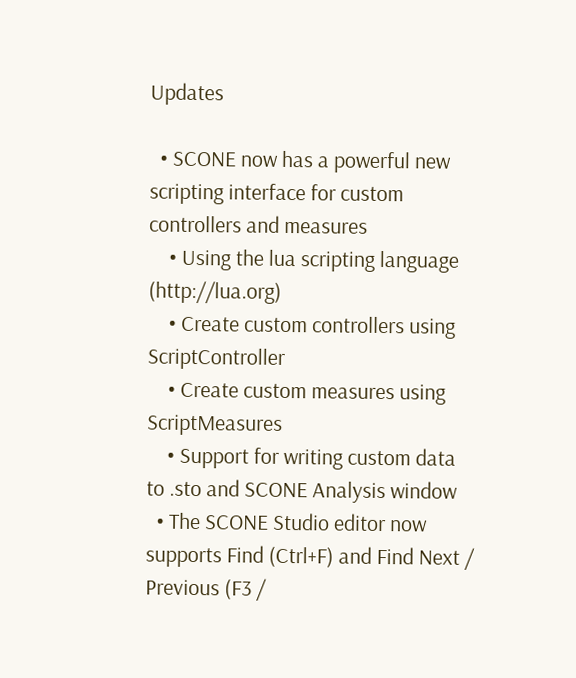Updates

  • SCONE now has a powerful new scripting interface for custom controllers and measures
    • Using the lua scripting language (http://lua.org)
    • Create custom controllers using ScriptController
    • Create custom measures using ScriptMeasures
    • Support for writing custom data to .sto and SCONE Analysis window
  • The SCONE Studio editor now supports Find (Ctrl+F) and Find Next / Previous (F3 /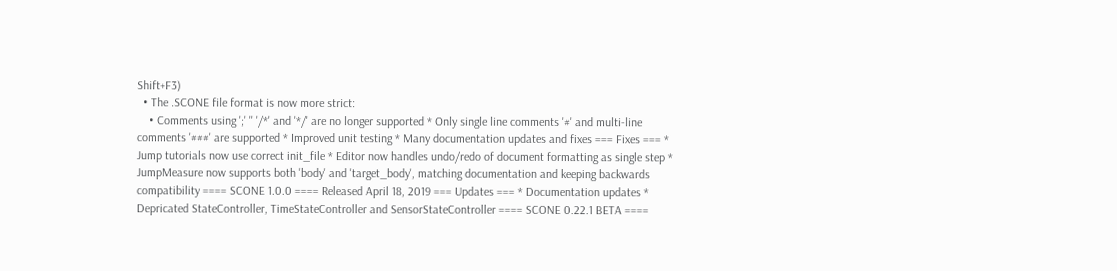Shift+F3)
  • The .SCONE file format is now more strict:
    • Comments using ';' '' '/*' and '*/' are no longer supported * Only single line comments '#' and multi-line comments '###' are supported * Improved unit testing * Many documentation updates and fixes === Fixes === * Jump tutorials now use correct init_file * Editor now handles undo/redo of document formatting as single step * JumpMeasure now supports both 'body' and 'target_body', matching documentation and keeping backwards compatibility ==== SCONE 1.0.0 ==== Released April 18, 2019 === Updates === * Documentation updates * Depricated StateController, TimeStateController and SensorStateController ==== SCONE 0.22.1 BETA ====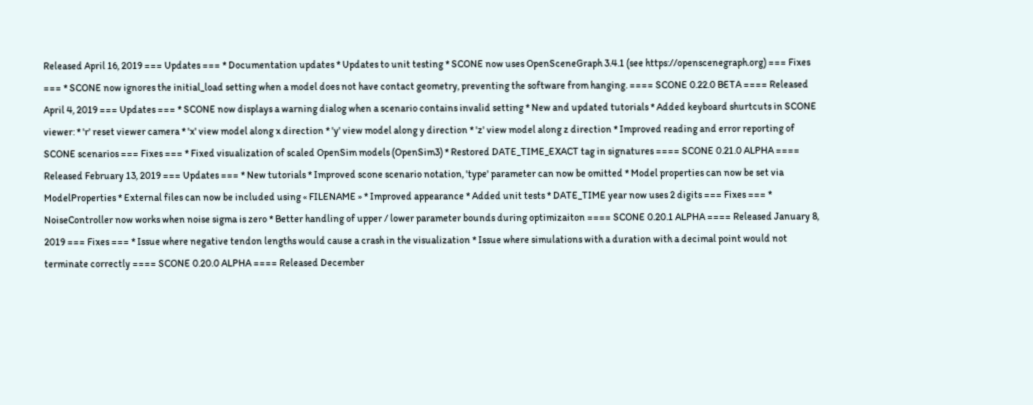Released April 16, 2019 === Updates === * Documentation updates * Updates to unit testing * SCONE now uses OpenSceneGraph 3.4.1 (see https://openscenegraph.org) === Fixes === * SCONE now ignores the initial_load setting when a model does not have contact geometry, preventing the software from hanging. ==== SCONE 0.22.0 BETA ==== Released April 4, 2019 === Updates === * SCONE now displays a warning dialog when a scenario contains invalid setting * New and updated tutorials * Added keyboard shurtcuts in SCONE viewer: * 'r' reset viewer camera * 'x' view model along x direction * 'y' view model along y direction * 'z' view model along z direction * Improved reading and error reporting of SCONE scenarios === Fixes === * Fixed visualization of scaled OpenSim models (OpenSim3) * Restored DATE_TIME_EXACT tag in signatures ==== SCONE 0.21.0 ALPHA ==== Released February 13, 2019 === Updates === * New tutorials * Improved scone scenario notation, 'type' parameter can now be omitted * Model properties can now be set via ModelProperties * External files can now be included using « FILENAME » * Improved appearance * Added unit tests * DATE_TIME year now uses 2 digits === Fixes === * NoiseController now works when noise sigma is zero * Better handling of upper / lower parameter bounds during optimizaiton ==== SCONE 0.20.1 ALPHA ==== Released January 8, 2019 === Fixes === * Issue where negative tendon lengths would cause a crash in the visualization * Issue where simulations with a duration with a decimal point would not terminate correctly ==== SCONE 0.20.0 ALPHA ==== Released December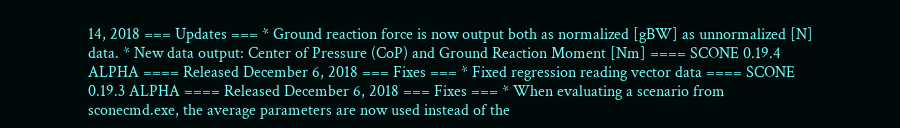14, 2018 === Updates === * Ground reaction force is now output both as normalized [gBW] as unnormalized [N] data. * New data output: Center of Pressure (CoP) and Ground Reaction Moment [Nm] ==== SCONE 0.19.4 ALPHA ==== Released December 6, 2018 === Fixes === * Fixed regression reading vector data ==== SCONE 0.19.3 ALPHA ==== Released December 6, 2018 === Fixes === * When evaluating a scenario from sconecmd.exe, the average parameters are now used instead of the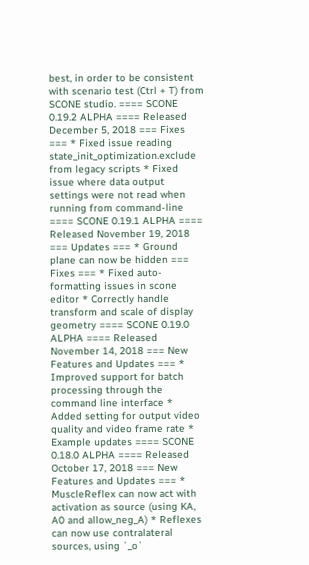best, in order to be consistent with scenario test (Ctrl + T) from SCONE studio. ==== SCONE 0.19.2 ALPHA ==== Released December 5, 2018 === Fixes === * Fixed issue reading state_init_optimization.exclude from legacy scripts * Fixed issue where data output settings were not read when running from command-line ==== SCONE 0.19.1 ALPHA ==== Released November 19, 2018 === Updates === * Ground plane can now be hidden === Fixes === * Fixed auto-formatting issues in scone editor * Correctly handle transform and scale of display geometry ==== SCONE 0.19.0 ALPHA ==== Released November 14, 2018 === New Features and Updates === * Improved support for batch processing through the command line interface * Added setting for output video quality and video frame rate * Example updates ==== SCONE 0.18.0 ALPHA ==== Released October 17, 2018 === New Features and Updates === * MuscleReflex can now act with activation as source (using KA, A0 and allow_neg_A) * Reflexes can now use contralateral sources, using `_o`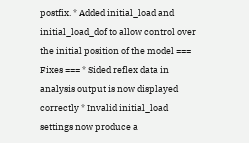postfix. * Added initial_load and initial_load_dof to allow control over the initial position of the model === Fixes === * Sided reflex data in analysis output is now displayed correctly * Invalid initial_load settings now produce a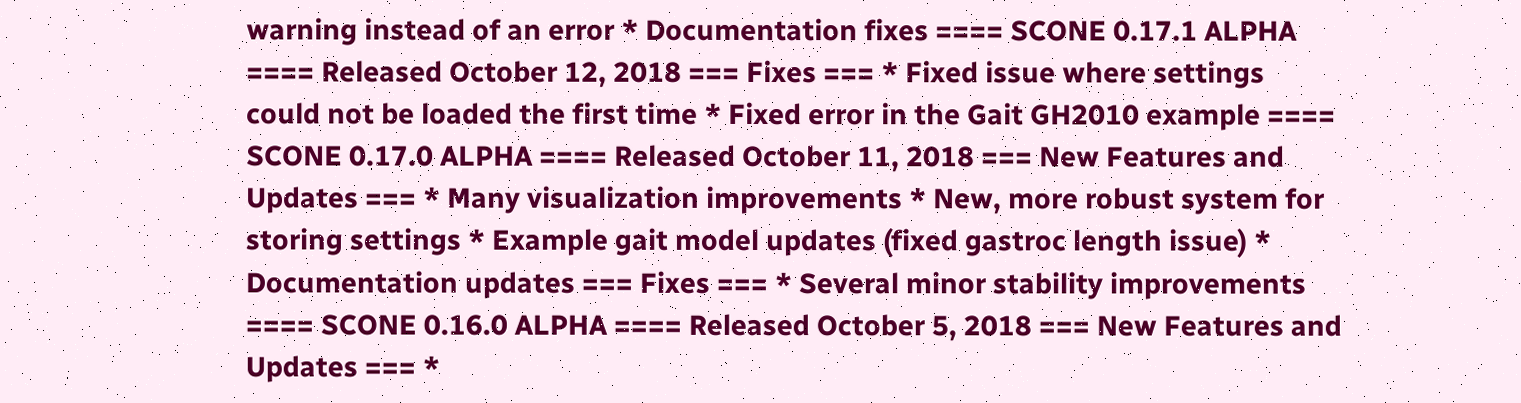warning instead of an error * Documentation fixes ==== SCONE 0.17.1 ALPHA ==== Released October 12, 2018 === Fixes === * Fixed issue where settings could not be loaded the first time * Fixed error in the Gait GH2010 example ==== SCONE 0.17.0 ALPHA ==== Released October 11, 2018 === New Features and Updates === * Many visualization improvements * New, more robust system for storing settings * Example gait model updates (fixed gastroc length issue) * Documentation updates === Fixes === * Several minor stability improvements ==== SCONE 0.16.0 ALPHA ==== Released October 5, 2018 === New Features and Updates === *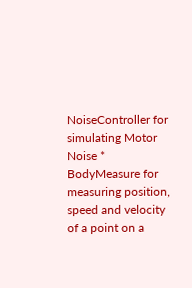NoiseController for simulating Motor Noise * BodyMeasure for measuring position, speed and velocity of a point on a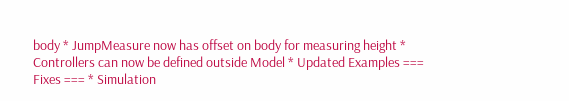body * JumpMeasure now has offset on body for measuring height * Controllers can now be defined outside Model * Updated Examples === Fixes === * Simulation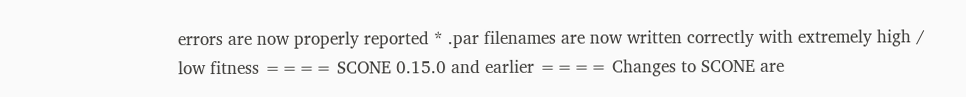errors are now properly reported * .par filenames are now written correctly with extremely high / low fitness ==== SCONE 0.15.0 and earlier ==== Changes to SCONE are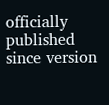officially published since version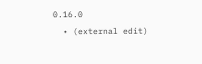0.16.0
  • (external edit)